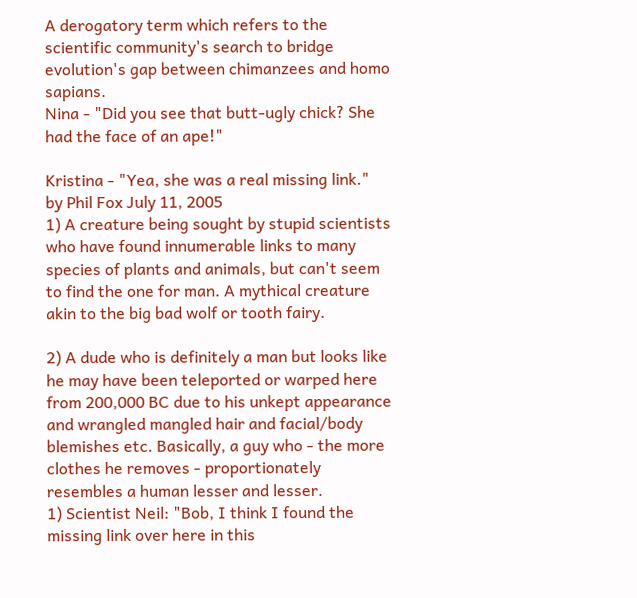A derogatory term which refers to the scientific community's search to bridge evolution's gap between chimanzees and homo sapians.
Nina - "Did you see that butt-ugly chick? She had the face of an ape!"

Kristina - "Yea, she was a real missing link."
by Phil Fox July 11, 2005
1) A creature being sought by stupid scientists who have found innumerable links to many species of plants and animals, but can't seem to find the one for man. A mythical creature akin to the big bad wolf or tooth fairy.

2) A dude who is definitely a man but looks like he may have been teleported or warped here from 200,000 BC due to his unkept appearance and wrangled mangled hair and facial/body blemishes etc. Basically, a guy who - the more clothes he removes - proportionately resembles a human lesser and lesser.
1) Scientist Neil: "Bob, I think I found the missing link over here in this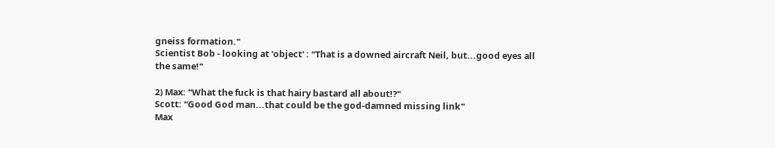gneiss formation."
Scientist Bob - looking at 'object' : "That is a downed aircraft Neil, but...good eyes all the same!"

2) Max: "What the fuck is that hairy bastard all about!?"
Scott: "Good God man...that could be the god-damned missing link"
Max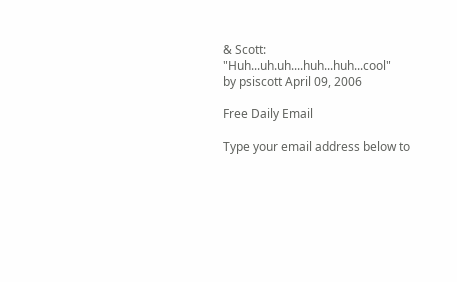& Scott: "Huh...uh.uh....huh...huh...cool"
by psiscott April 09, 2006

Free Daily Email

Type your email address below to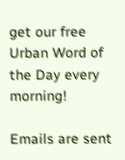get our free Urban Word of the Day every morning!

Emails are sent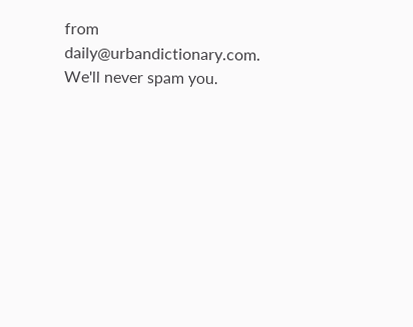from daily@urbandictionary.com. We'll never spam you.